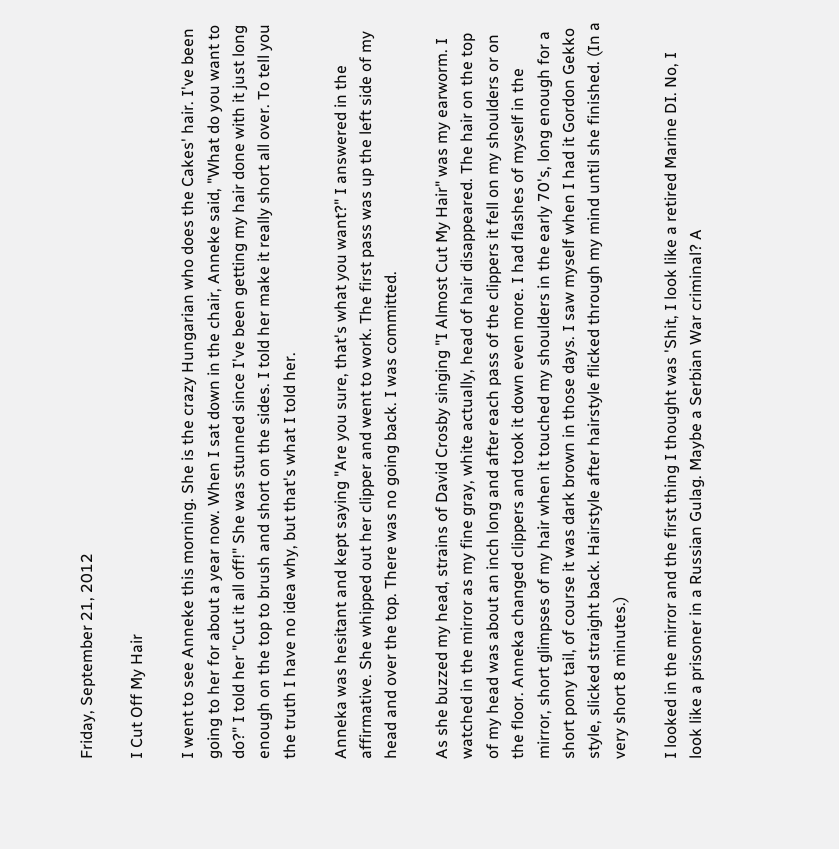Friday, September 21, 2012

I Cut Off My Hair

I went to see Anneke this morning. She is the crazy Hungarian who does the Cakes' hair. I've been going to her for about a year now. When I sat down in the chair, Anneke said, "What do you want to do?" I told her "Cut it all off!" She was stunned since I've been getting my hair done with it just long enough on the top to brush and short on the sides. I told her make it really short all over. To tell you the truth I have no idea why, but that's what I told her.

Anneka was hesitant and kept saying "Are you sure, that's what you want?" I answered in the affirmative. She whipped out her clipper and went to work. The first pass was up the left side of my head and over the top. There was no going back. I was committed.

As she buzzed my head, strains of David Crosby singing "I Almost Cut My Hair" was my earworm. I watched in the mirror as my fine gray, white actually, head of hair disappeared. The hair on the top of my head was about an inch long and after each pass of the clippers it fell on my shoulders or on the floor. Anneka changed clippers and took it down even more. I had flashes of myself in the mirror, short glimpses of my hair when it touched my shoulders in the early 70's, long enough for a short pony tail, of course it was dark brown in those days. I saw myself when I had it Gordon Gekko style, slicked straight back. Hairstyle after hairstyle flicked through my mind until she finished. (In a very short 8 minutes.)

I looked in the mirror and the first thing I thought was 'Shit, I look like a retired Marine DI. No, I look like a prisoner in a Russian Gulag. Maybe a Serbian War criminal? A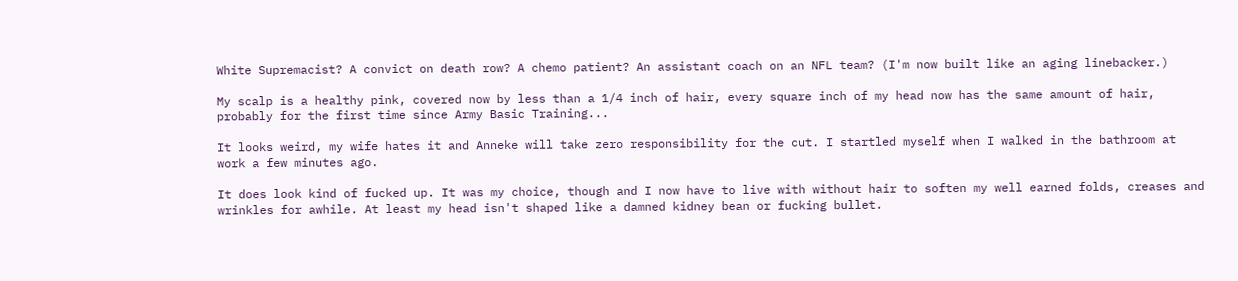White Supremacist? A convict on death row? A chemo patient? An assistant coach on an NFL team? (I'm now built like an aging linebacker.)

My scalp is a healthy pink, covered now by less than a 1/4 inch of hair, every square inch of my head now has the same amount of hair, probably for the first time since Army Basic Training...

It looks weird, my wife hates it and Anneke will take zero responsibility for the cut. I startled myself when I walked in the bathroom at work a few minutes ago.

It does look kind of fucked up. It was my choice, though and I now have to live with without hair to soften my well earned folds, creases and wrinkles for awhile. At least my head isn't shaped like a damned kidney bean or fucking bullet.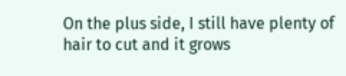On the plus side, I still have plenty of hair to cut and it grows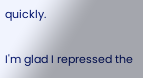quickly.

I'm glad I repressed the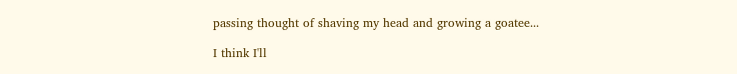passing thought of shaving my head and growing a goatee...

I think I'll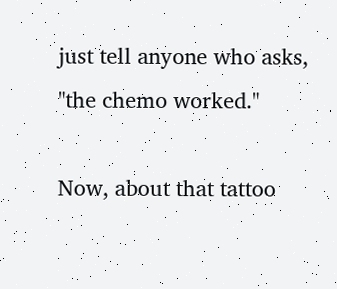just tell anyone who asks, "the chemo worked."

Now, about that tattoo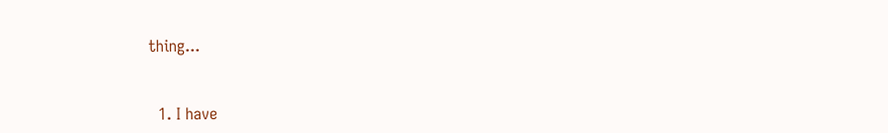thing...


  1. I have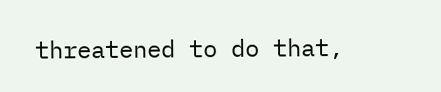threatened to do that,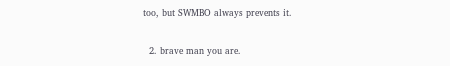too, but SWMBO always prevents it.

  2. brave man you are.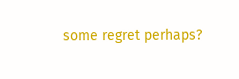some regret perhaps?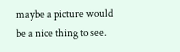maybe a picture would be a nice thing to see.